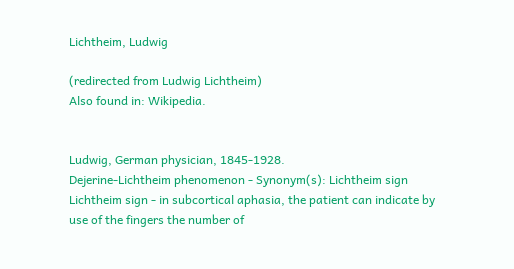Lichtheim, Ludwig

(redirected from Ludwig Lichtheim)
Also found in: Wikipedia.


Ludwig, German physician, 1845-1928.
Dejerine-Lichtheim phenomenon - Synonym(s): Lichtheim sign
Lichtheim sign - in subcortical aphasia, the patient can indicate by use of the fingers the number of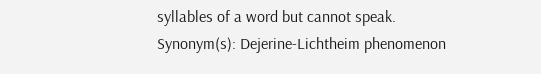syllables of a word but cannot speak. Synonym(s): Dejerine-Lichtheim phenomenon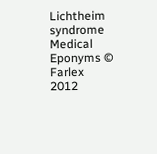Lichtheim syndrome
Medical Eponyms © Farlex 2012